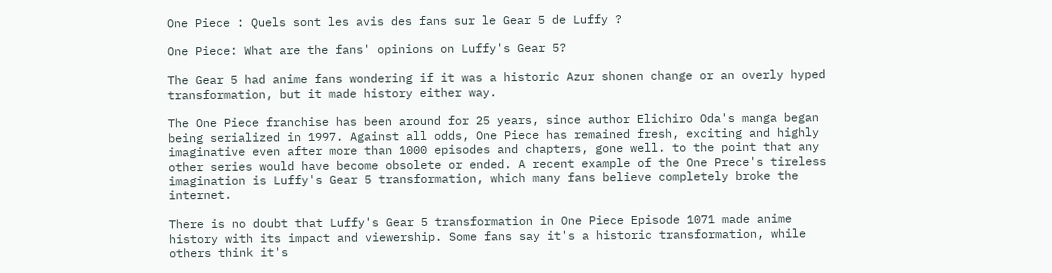One Piece : Quels sont les avis des fans sur le Gear 5 de Luffy ?

One Piece: What are the fans' opinions on Luffy's Gear 5?

The Gear 5 had anime fans wondering if it was a historic Azur shonen change or an overly hyped transformation, but it made history either way.

The One Piece franchise has been around for 25 years, since author Elichiro Oda's manga began being serialized in 1997. Against all odds, One Piece has remained fresh, exciting and highly imaginative even after more than 1000 episodes and chapters, gone well. to the point that any other series would have become obsolete or ended. A recent example of the One Prece's tireless imagination is Luffy's Gear 5 transformation, which many fans believe completely broke the internet.

There is no doubt that Luffy's Gear 5 transformation in One Piece Episode 1071 made anime history with its impact and viewership. Some fans say it's a historic transformation, while others think it's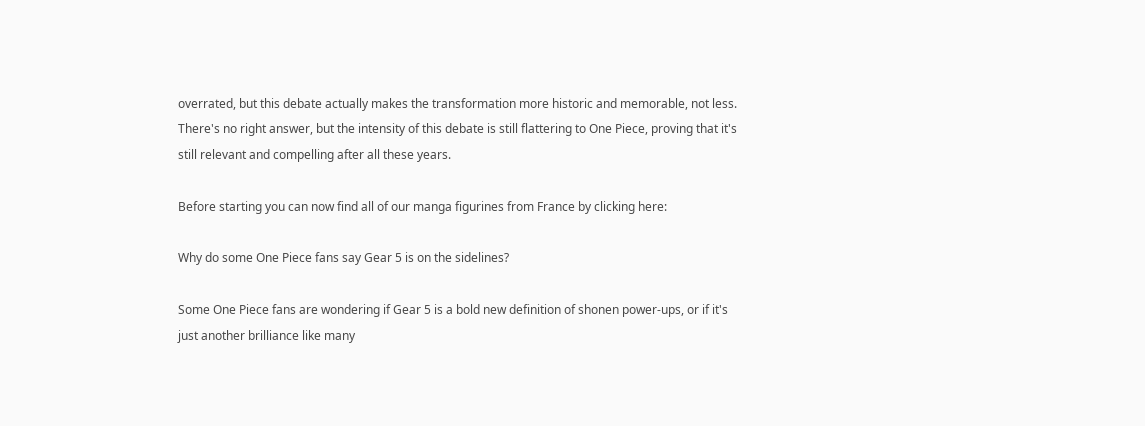overrated, but this debate actually makes the transformation more historic and memorable, not less. There's no right answer, but the intensity of this debate is still flattering to One Piece, proving that it's still relevant and compelling after all these years.

Before starting you can now find all of our manga figurines from France by clicking here:

Why do some One Piece fans say Gear 5 is on the sidelines?

Some One Piece fans are wondering if Gear 5 is a bold new definition of shonen power-ups, or if it's just another brilliance like many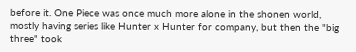before it. One Piece was once much more alone in the shonen world, mostly having series like Hunter x Hunter for company, but then the "big three" took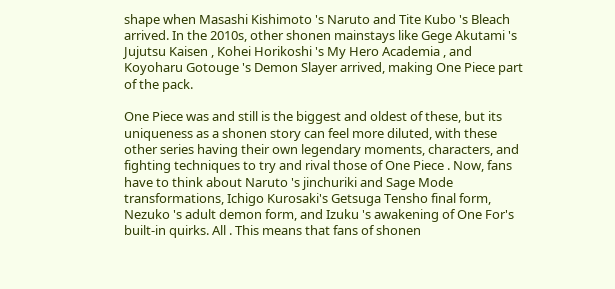shape when Masashi Kishimoto 's Naruto and Tite Kubo 's Bleach arrived. In the 2010s, other shonen mainstays like Gege Akutami 's Jujutsu Kaisen , Kohei Horikoshi 's My Hero Academia , and Koyoharu Gotouge 's Demon Slayer arrived, making One Piece part of the pack.

One Piece was and still is the biggest and oldest of these, but its uniqueness as a shonen story can feel more diluted, with these other series having their own legendary moments, characters, and fighting techniques to try and rival those of One Piece . Now, fans have to think about Naruto 's jinchuriki and Sage Mode transformations, Ichigo Kurosaki's Getsuga Tensho final form, Nezuko 's adult demon form, and Izuku 's awakening of One For's built-in quirks. All . This means that fans of shonen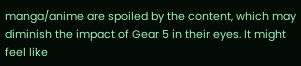manga/anime are spoiled by the content, which may diminish the impact of Gear 5 in their eyes. It might feel like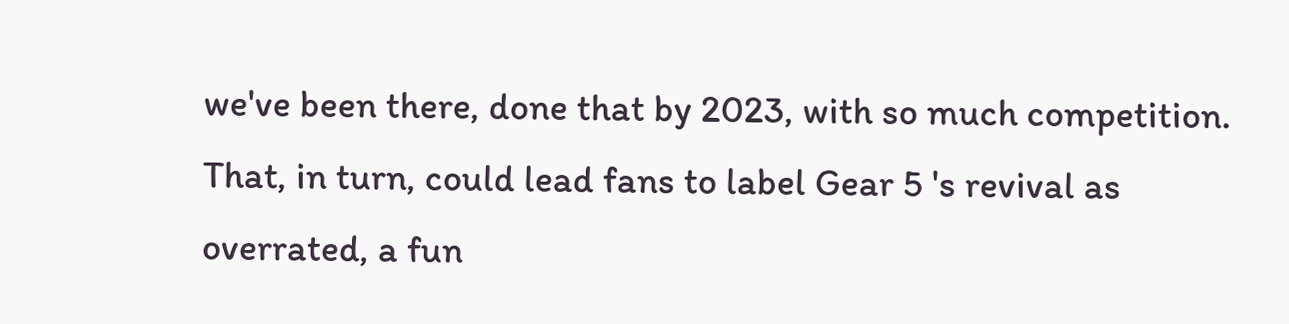we've been there, done that by 2023, with so much competition. That, in turn, could lead fans to label Gear 5 's revival as overrated, a fun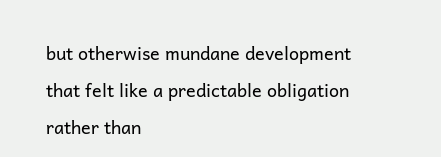but otherwise mundane development that felt like a predictable obligation rather than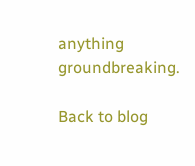anything groundbreaking.

Back to blog